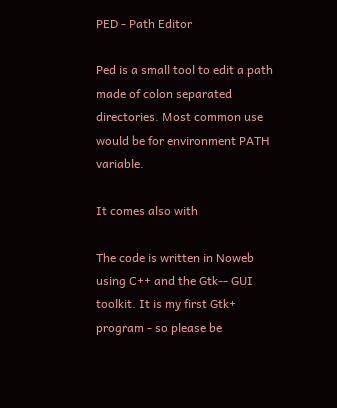PED - Path Editor

Ped is a small tool to edit a path made of colon separated directories. Most common use would be for environment PATH variable.

It comes also with

The code is written in Noweb using C++ and the Gtk-- GUI toolkit. It is my first Gtk+ program - so please be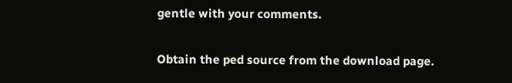gentle with your comments.

Obtain the ped source from the download page.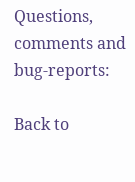Questions, comments and bug-reports:

Back to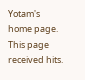Yotam's home page. This page received hits.